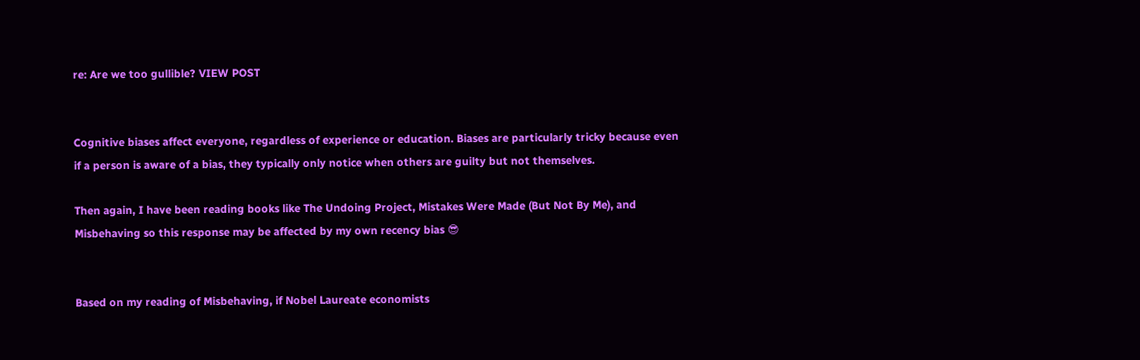re: Are we too gullible? VIEW POST


Cognitive biases affect everyone, regardless of experience or education. Biases are particularly tricky because even if a person is aware of a bias, they typically only notice when others are guilty but not themselves.

Then again, I have been reading books like The Undoing Project, Mistakes Were Made (But Not By Me), and Misbehaving so this response may be affected by my own recency bias 😎


Based on my reading of Misbehaving, if Nobel Laureate economists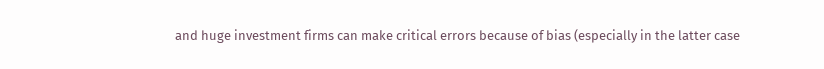and huge investment firms can make critical errors because of bias (especially in the latter case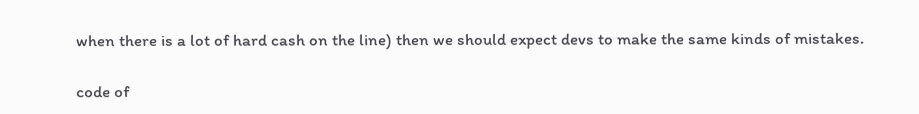when there is a lot of hard cash on the line) then we should expect devs to make the same kinds of mistakes.

code of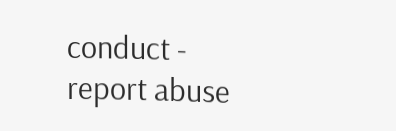conduct - report abuse